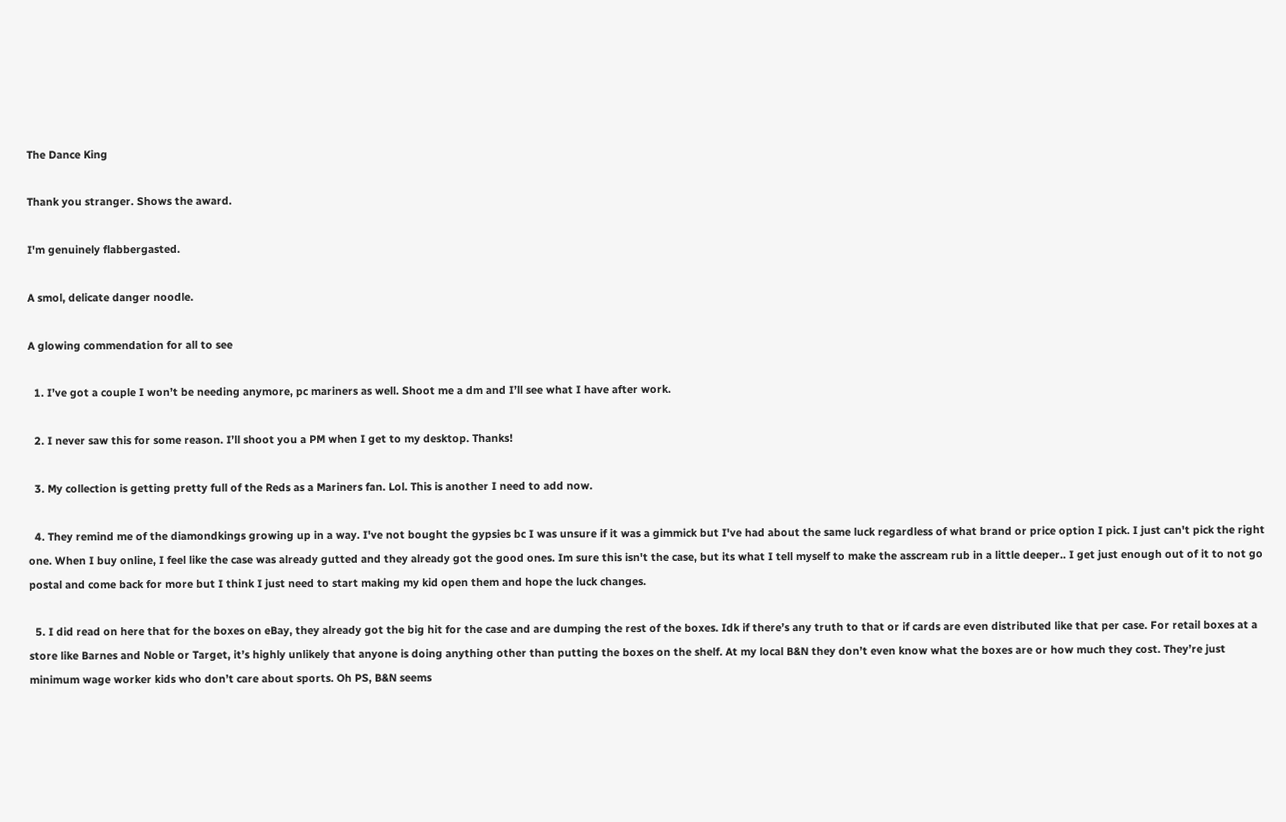The Dance King

Thank you stranger. Shows the award.

I'm genuinely flabbergasted.

A smol, delicate danger noodle.

A glowing commendation for all to see

  1. I’ve got a couple I won’t be needing anymore, pc mariners as well. Shoot me a dm and I’ll see what I have after work.

  2. I never saw this for some reason. I’ll shoot you a PM when I get to my desktop. Thanks!

  3. My collection is getting pretty full of the Reds as a Mariners fan. Lol. This is another I need to add now.

  4. They remind me of the diamondkings growing up in a way. I've not bought the gypsies bc I was unsure if it was a gimmick but I've had about the same luck regardless of what brand or price option I pick. I just can't pick the right one. When I buy online, I feel like the case was already gutted and they already got the good ones. Im sure this isn't the case, but its what I tell myself to make the asscream rub in a little deeper.. I get just enough out of it to not go postal and come back for more but I think I just need to start making my kid open them and hope the luck changes.

  5. I did read on here that for the boxes on eBay, they already got the big hit for the case and are dumping the rest of the boxes. Idk if there’s any truth to that or if cards are even distributed like that per case. For retail boxes at a store like Barnes and Noble or Target, it’s highly unlikely that anyone is doing anything other than putting the boxes on the shelf. At my local B&N they don’t even know what the boxes are or how much they cost. They’re just minimum wage worker kids who don’t care about sports. Oh PS, B&N seems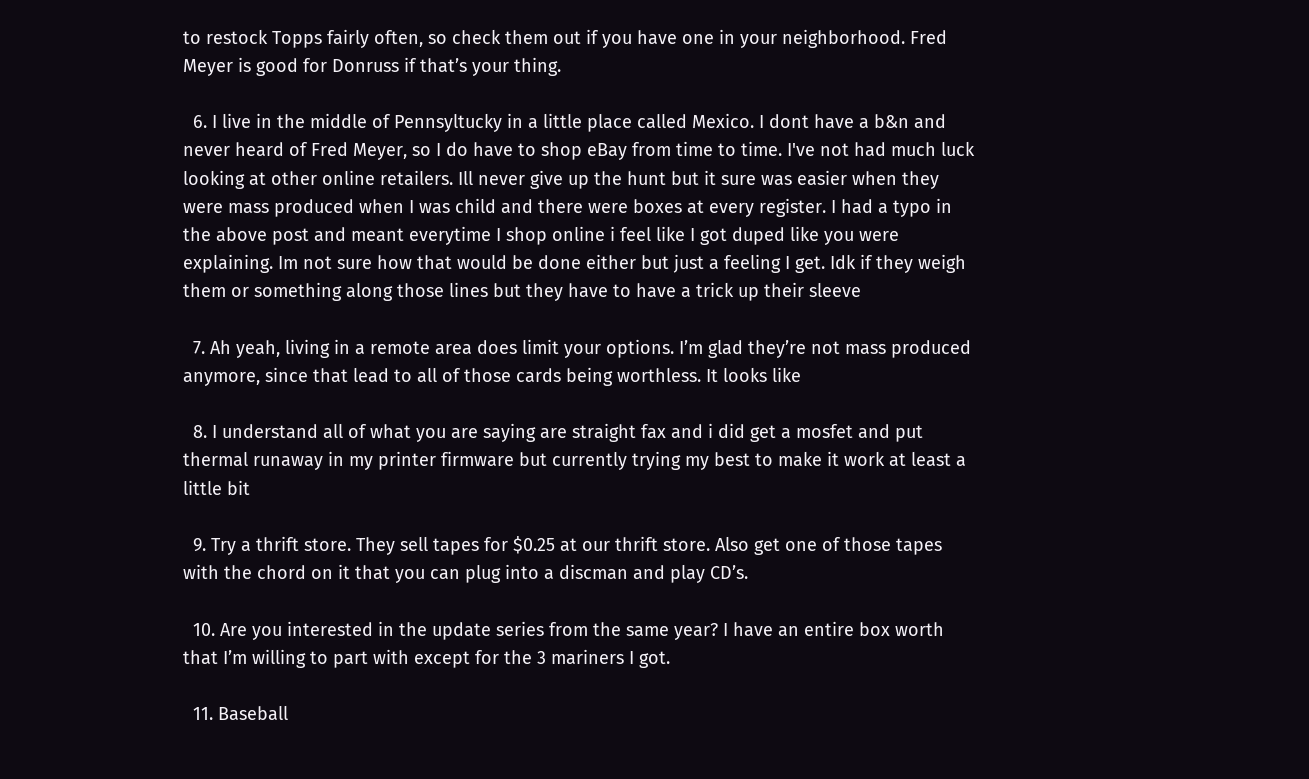to restock Topps fairly often, so check them out if you have one in your neighborhood. Fred Meyer is good for Donruss if that’s your thing.

  6. I live in the middle of Pennsyltucky in a little place called Mexico. I dont have a b&n and never heard of Fred Meyer, so I do have to shop eBay from time to time. I've not had much luck looking at other online retailers. Ill never give up the hunt but it sure was easier when they were mass produced when I was child and there were boxes at every register. I had a typo in the above post and meant everytime I shop online i feel like I got duped like you were explaining. Im not sure how that would be done either but just a feeling I get. Idk if they weigh them or something along those lines but they have to have a trick up their sleeve

  7. Ah yeah, living in a remote area does limit your options. I’m glad they’re not mass produced anymore, since that lead to all of those cards being worthless. It looks like

  8. I understand all of what you are saying are straight fax and i did get a mosfet and put thermal runaway in my printer firmware but currently trying my best to make it work at least a little bit

  9. Try a thrift store. They sell tapes for $0.25 at our thrift store. Also get one of those tapes with the chord on it that you can plug into a discman and play CD’s.

  10. Are you interested in the update series from the same year? I have an entire box worth that I’m willing to part with except for the 3 mariners I got.

  11. Baseball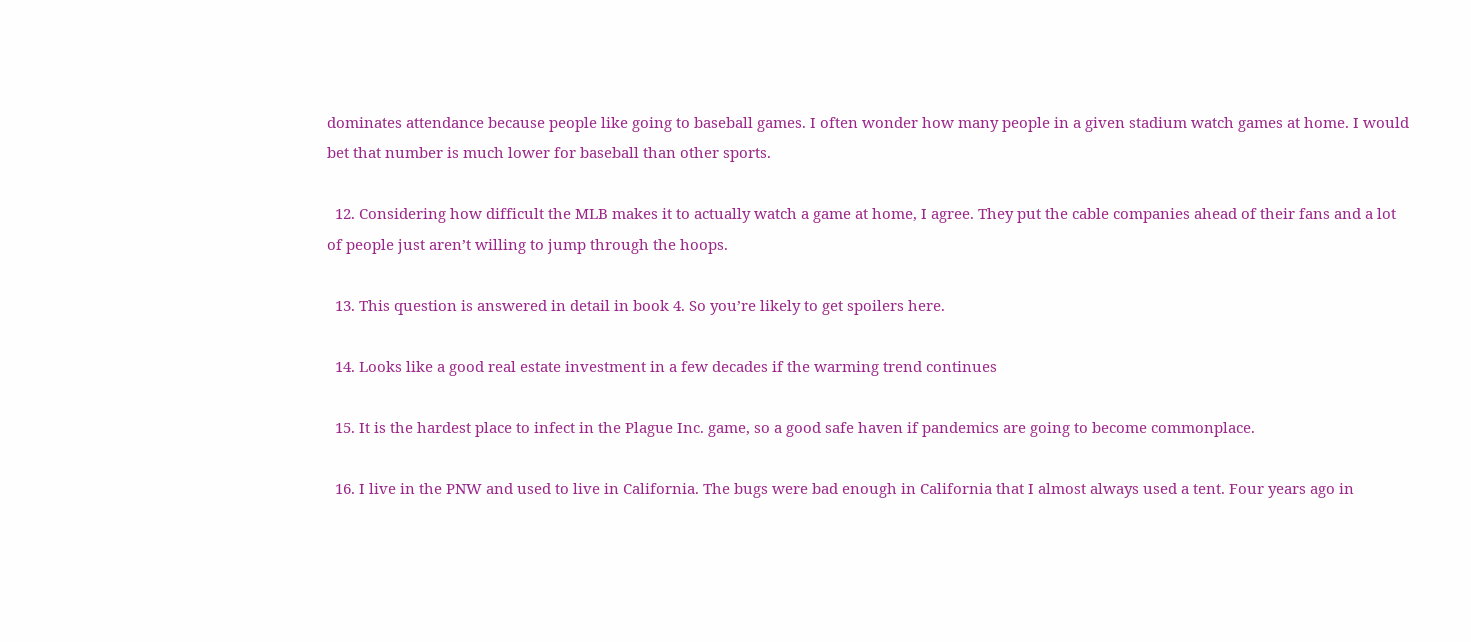dominates attendance because people like going to baseball games. I often wonder how many people in a given stadium watch games at home. I would bet that number is much lower for baseball than other sports.

  12. Considering how difficult the MLB makes it to actually watch a game at home, I agree. They put the cable companies ahead of their fans and a lot of people just aren’t willing to jump through the hoops.

  13. This question is answered in detail in book 4. So you’re likely to get spoilers here.

  14. Looks like a good real estate investment in a few decades if the warming trend continues

  15. It is the hardest place to infect in the Plague Inc. game, so a good safe haven if pandemics are going to become commonplace.

  16. I live in the PNW and used to live in California. The bugs were bad enough in California that I almost always used a tent. Four years ago in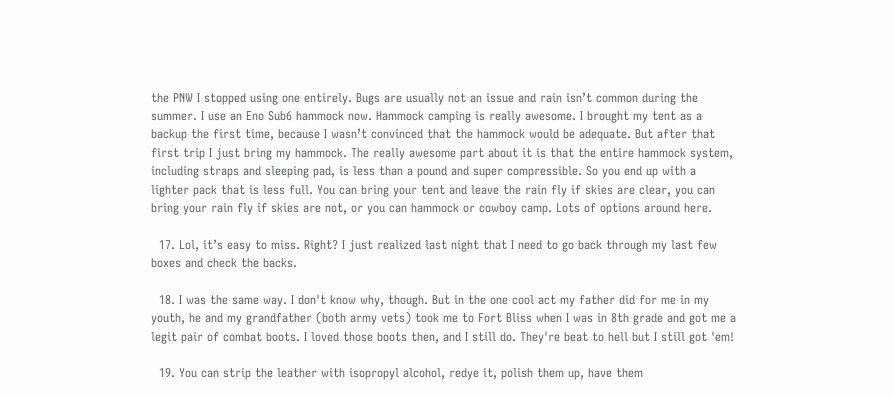the PNW I stopped using one entirely. Bugs are usually not an issue and rain isn’t common during the summer. I use an Eno Sub6 hammock now. Hammock camping is really awesome. I brought my tent as a backup the first time, because I wasn’t convinced that the hammock would be adequate. But after that first trip I just bring my hammock. The really awesome part about it is that the entire hammock system, including straps and sleeping pad, is less than a pound and super compressible. So you end up with a lighter pack that is less full. You can bring your tent and leave the rain fly if skies are clear, you can bring your rain fly if skies are not, or you can hammock or cowboy camp. Lots of options around here.

  17. Lol, it’s easy to miss. Right? I just realized last night that I need to go back through my last few boxes and check the backs.

  18. I was the same way. I don't know why, though. But in the one cool act my father did for me in my youth, he and my grandfather (both army vets) took me to Fort Bliss when I was in 8th grade and got me a legit pair of combat boots. I loved those boots then, and I still do. They're beat to hell but I still got 'em!

  19. You can strip the leather with isopropyl alcohol, redye it, polish them up, have them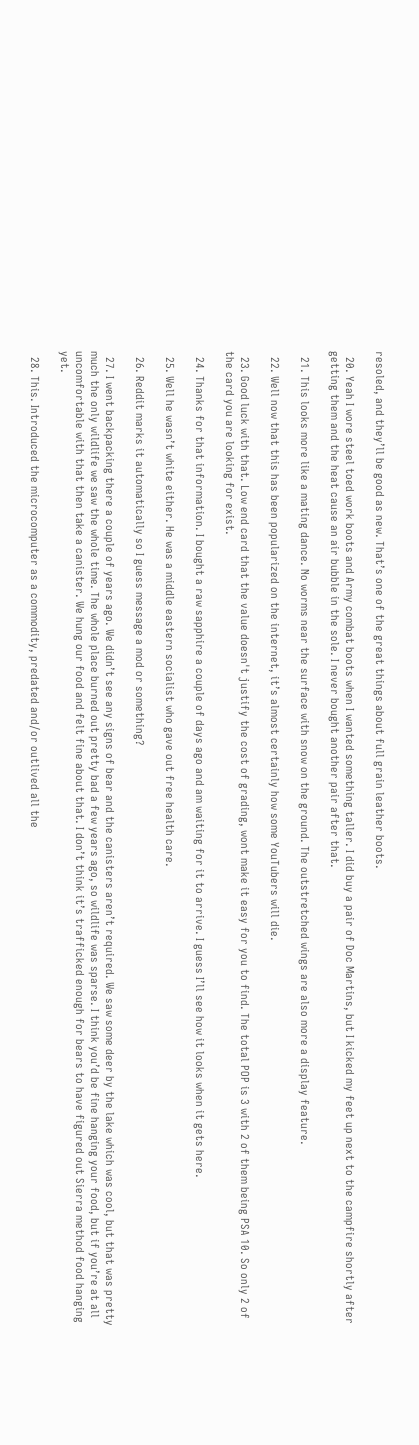resoled, and they’ll be good as new. That’s one of the great things about full grain leather boots.

  20. Yeah I wore steel toed work boots and Army combat boots when I wanted something taller. I did buy a pair of Doc Martins, but I kicked my feet up next to the campfire shortly after getting them and the heat cause an air bubble in the sole. I never bought another pair after that.

  21. This looks more like a mating dance. No worms near the surface with snow on the ground. The outstretched wings are also more a display feature.

  22. Well now that this has been popularized on the internet, it’s almost certainly how some YouTubers will die.

  23. Good luck with that. Low end card that the value doesn't justify the cost of grading, wont make it easy for you to find. The total POP is 3 with 2 of them being PSA 10. So only 2 of the card you are looking for exist.

  24. Thanks for that information. I bought a raw sapphire a couple of days ago and am waiting for it to arrive. I guess I’ll see how it looks when it gets here.

  25. Well he wasn’t white either. He was a middle eastern socialist who gave out free health care.

  26. Reddit marks it automatically so I guess message a mod or something?

  27. I went backpacking there a couple of years ago. We didn’t see any signs of bear and the canisters aren’t required. We saw some deer by the lake which was cool, but that was pretty much the only wildlife we saw the whole time. The whole place burned out pretty bad a few years ago, so wildlife was sparse. I think you’d be fine hanging your food, but if you’re at all uncomfortable with that then take a canister. We hung our food and felt fine about that. I don’t think it’s trafficked enough for bears to have figured out Sierra method food hanging yet.

  28. This. Introduced the microcomputer as a commodity, predated and/or outlived all the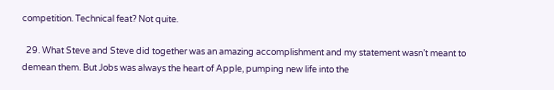competition. Technical feat? Not quite.

  29. What Steve and Steve did together was an amazing accomplishment and my statement wasn’t meant to demean them. But Jobs was always the heart of Apple, pumping new life into the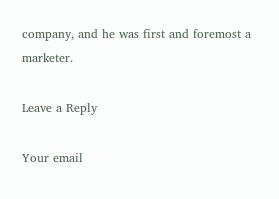company, and he was first and foremost a marketer.

Leave a Reply

Your email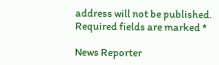address will not be published. Required fields are marked *

News Reporter